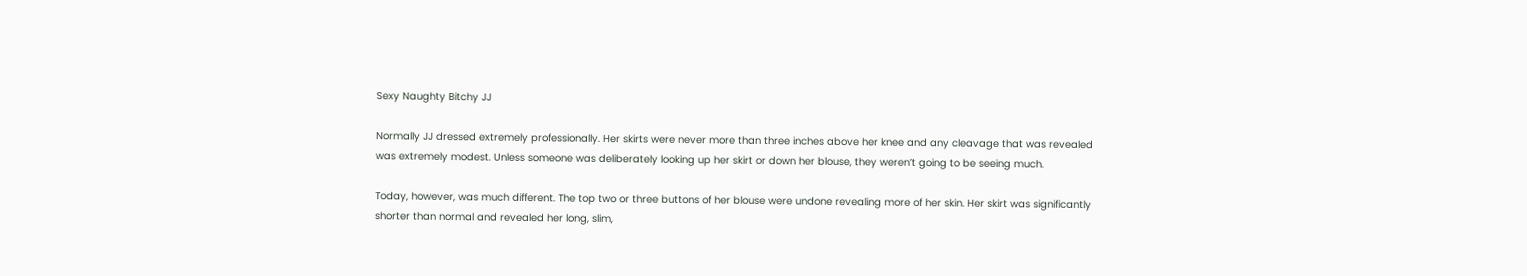Sexy Naughty Bitchy JJ

Normally JJ dressed extremely professionally. Her skirts were never more than three inches above her knee and any cleavage that was revealed was extremely modest. Unless someone was deliberately looking up her skirt or down her blouse, they weren’t going to be seeing much.

Today, however, was much different. The top two or three buttons of her blouse were undone revealing more of her skin. Her skirt was significantly shorter than normal and revealed her long, slim,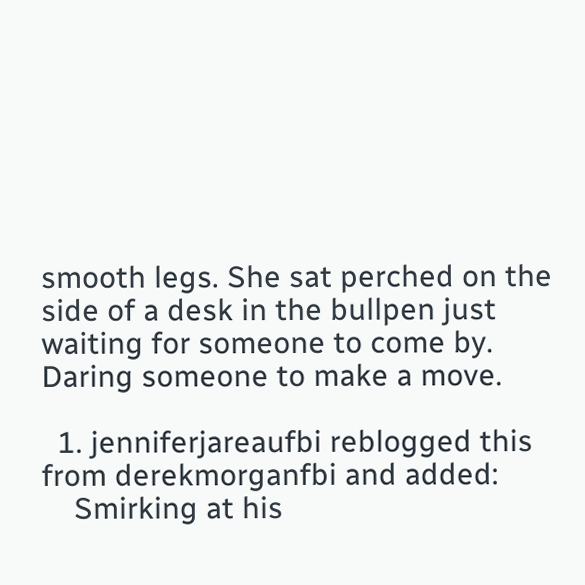smooth legs. She sat perched on the side of a desk in the bullpen just waiting for someone to come by. Daring someone to make a move.

  1. jenniferjareaufbi reblogged this from derekmorganfbi and added:
    Smirking at his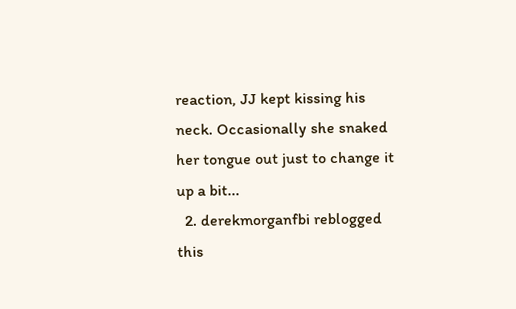reaction, JJ kept kissing his neck. Occasionally she snaked her tongue out just to change it up a bit...
  2. derekmorganfbi reblogged this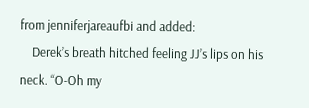from jenniferjareaufbi and added:
    Derek’s breath hitched feeling JJ’s lips on his neck. “O-Oh my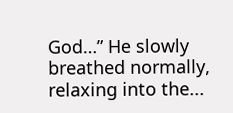God…” He slowly breathed normally, relaxing into the...